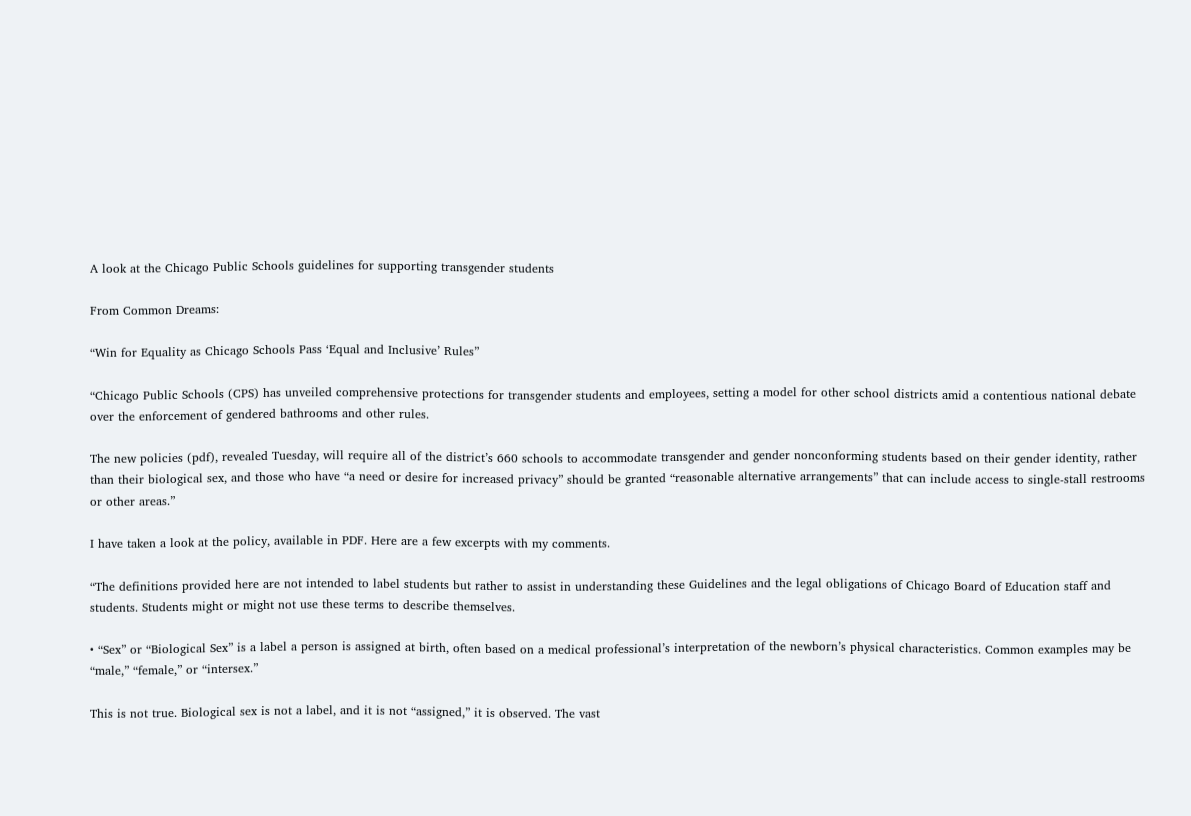A look at the Chicago Public Schools guidelines for supporting transgender students

From Common Dreams:

“Win for Equality as Chicago Schools Pass ‘Equal and Inclusive’ Rules”

“Chicago Public Schools (CPS) has unveiled comprehensive protections for transgender students and employees, setting a model for other school districts amid a contentious national debate over the enforcement of gendered bathrooms and other rules.

The new policies (pdf), revealed Tuesday, will require all of the district’s 660 schools to accommodate transgender and gender nonconforming students based on their gender identity, rather than their biological sex, and those who have “a need or desire for increased privacy” should be granted “reasonable alternative arrangements” that can include access to single-stall restrooms or other areas.”

I have taken a look at the policy, available in PDF. Here are a few excerpts with my comments.

“The definitions provided here are not intended to label students but rather to assist in understanding these Guidelines and the legal obligations of Chicago Board of Education staff and students. Students might or might not use these terms to describe themselves.

• “Sex” or “Biological Sex” is a label a person is assigned at birth, often based on a medical professional’s interpretation of the newborn’s physical characteristics. Common examples may be “male,” “female,” or “intersex.”

This is not true. Biological sex is not a label, and it is not “assigned,” it is observed. The vast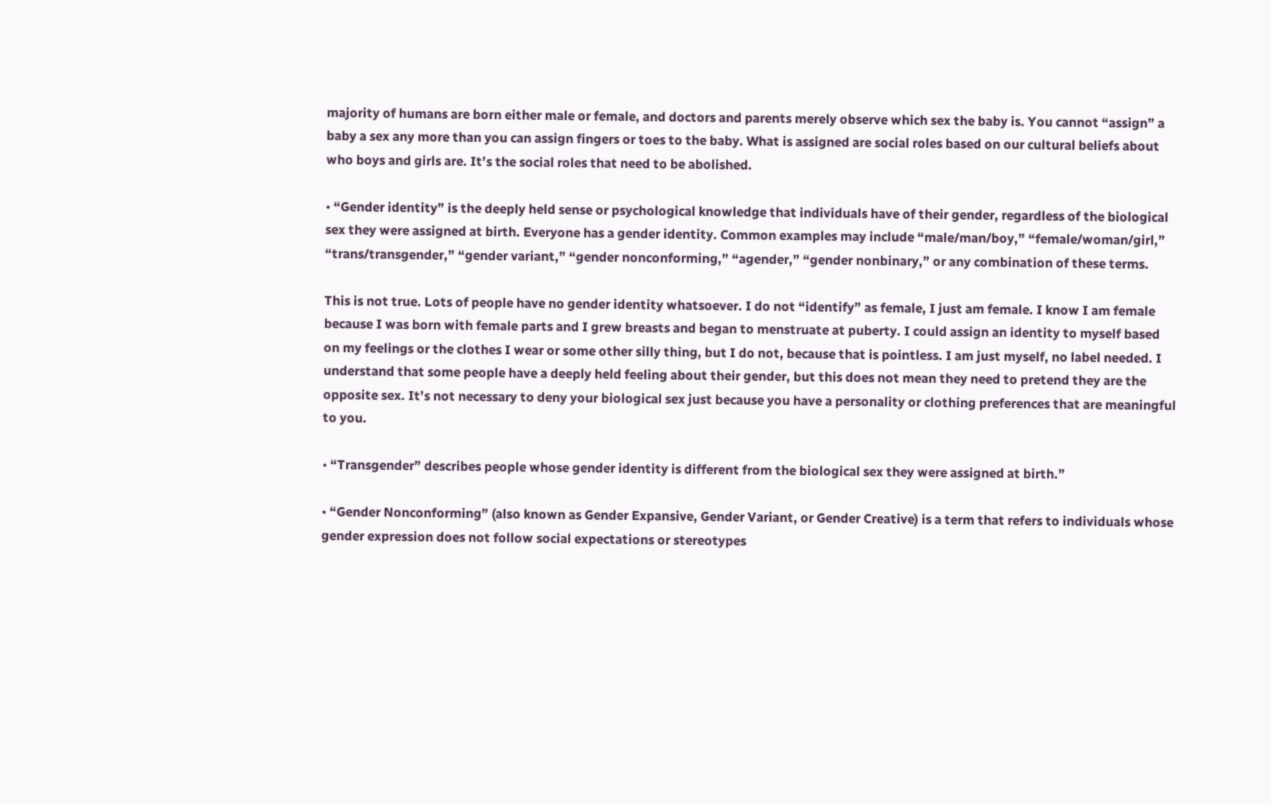majority of humans are born either male or female, and doctors and parents merely observe which sex the baby is. You cannot “assign” a baby a sex any more than you can assign fingers or toes to the baby. What is assigned are social roles based on our cultural beliefs about who boys and girls are. It’s the social roles that need to be abolished.

• “Gender identity” is the deeply held sense or psychological knowledge that individuals have of their gender, regardless of the biological sex they were assigned at birth. Everyone has a gender identity. Common examples may include “male/man/boy,” “female/woman/girl,” “trans/transgender,” “gender variant,” “gender nonconforming,” “agender,” “gender nonbinary,” or any combination of these terms.

This is not true. Lots of people have no gender identity whatsoever. I do not “identify” as female, I just am female. I know I am female because I was born with female parts and I grew breasts and began to menstruate at puberty. I could assign an identity to myself based on my feelings or the clothes I wear or some other silly thing, but I do not, because that is pointless. I am just myself, no label needed. I understand that some people have a deeply held feeling about their gender, but this does not mean they need to pretend they are the opposite sex. It’s not necessary to deny your biological sex just because you have a personality or clothing preferences that are meaningful to you.

• “Transgender” describes people whose gender identity is different from the biological sex they were assigned at birth.”

• “Gender Nonconforming” (also known as Gender Expansive, Gender Variant, or Gender Creative) is a term that refers to individuals whose gender expression does not follow social expectations or stereotypes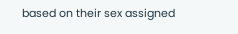based on their sex assigned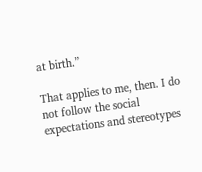at birth.”

That applies to me, then. I do not follow the social expectations and stereotypes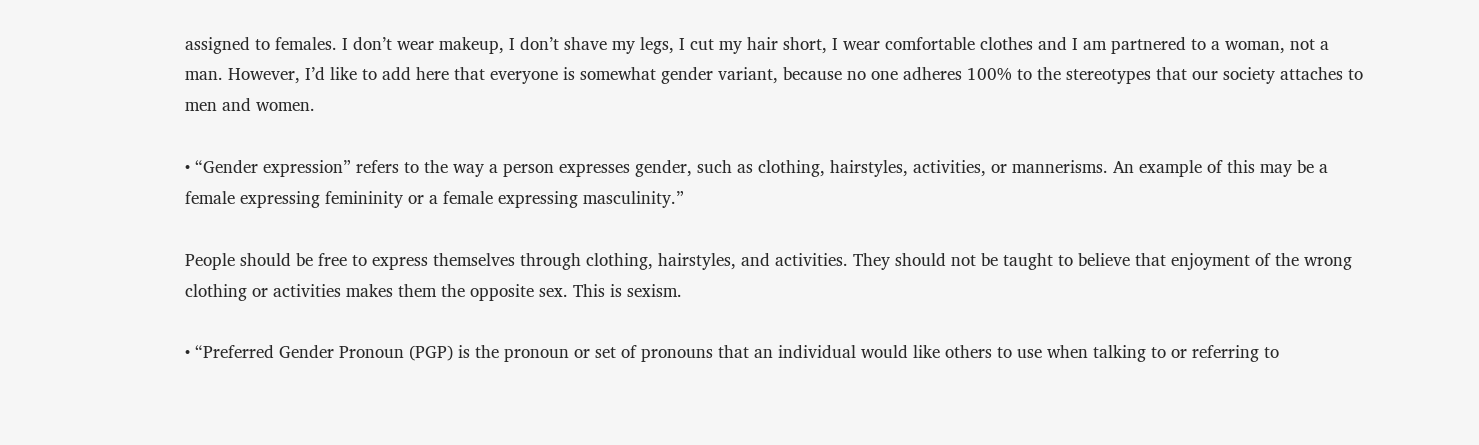assigned to females. I don’t wear makeup, I don’t shave my legs, I cut my hair short, I wear comfortable clothes and I am partnered to a woman, not a man. However, I’d like to add here that everyone is somewhat gender variant, because no one adheres 100% to the stereotypes that our society attaches to men and women.

• “Gender expression” refers to the way a person expresses gender, such as clothing, hairstyles, activities, or mannerisms. An example of this may be a female expressing femininity or a female expressing masculinity.”

People should be free to express themselves through clothing, hairstyles, and activities. They should not be taught to believe that enjoyment of the wrong clothing or activities makes them the opposite sex. This is sexism.

• “Preferred Gender Pronoun (PGP) is the pronoun or set of pronouns that an individual would like others to use when talking to or referring to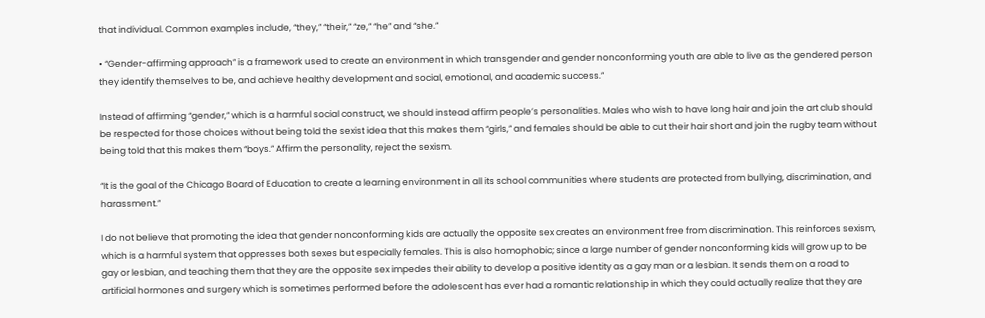that individual. Common examples include, “they,” “their,” “ze,” “he” and “she.”

• “Gender-affirming approach” is a framework used to create an environment in which transgender and gender nonconforming youth are able to live as the gendered person they identify themselves to be, and achieve healthy development and social, emotional, and academic success.”

Instead of affirming “gender,” which is a harmful social construct, we should instead affirm people’s personalities. Males who wish to have long hair and join the art club should be respected for those choices without being told the sexist idea that this makes them “girls,” and females should be able to cut their hair short and join the rugby team without being told that this makes them “boys.” Affirm the personality, reject the sexism.

“It is the goal of the Chicago Board of Education to create a learning environment in all its school communities where students are protected from bullying, discrimination, and harassment.”

I do not believe that promoting the idea that gender nonconforming kids are actually the opposite sex creates an environment free from discrimination. This reinforces sexism, which is a harmful system that oppresses both sexes but especially females. This is also homophobic; since a large number of gender nonconforming kids will grow up to be gay or lesbian, and teaching them that they are the opposite sex impedes their ability to develop a positive identity as a gay man or a lesbian. It sends them on a road to artificial hormones and surgery which is sometimes performed before the adolescent has ever had a romantic relationship in which they could actually realize that they are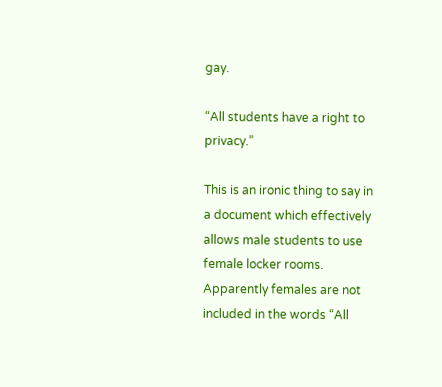gay.

“All students have a right to privacy.”

This is an ironic thing to say in a document which effectively allows male students to use female locker rooms. Apparently females are not included in the words “All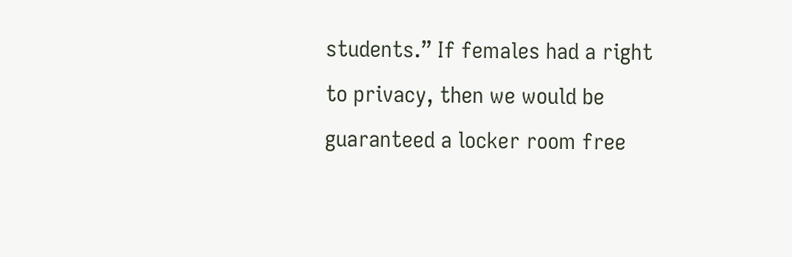students.” If females had a right to privacy, then we would be guaranteed a locker room free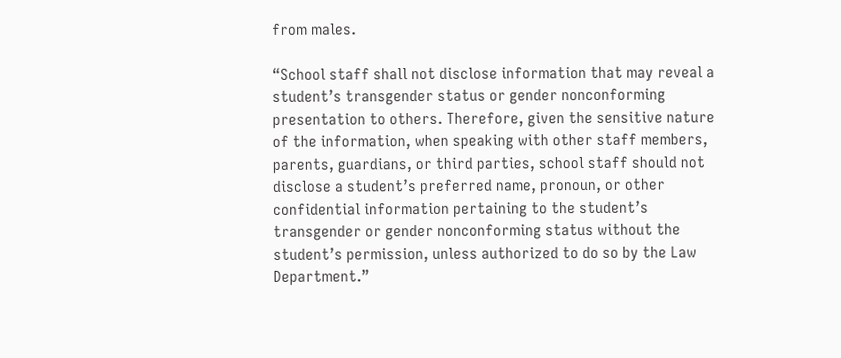from males.

“School staff shall not disclose information that may reveal a student’s transgender status or gender nonconforming presentation to others. Therefore, given the sensitive nature of the information, when speaking with other staff members, parents, guardians, or third parties, school staff should not disclose a student’s preferred name, pronoun, or other confidential information pertaining to the student’s transgender or gender nonconforming status without the student’s permission, unless authorized to do so by the Law Department.”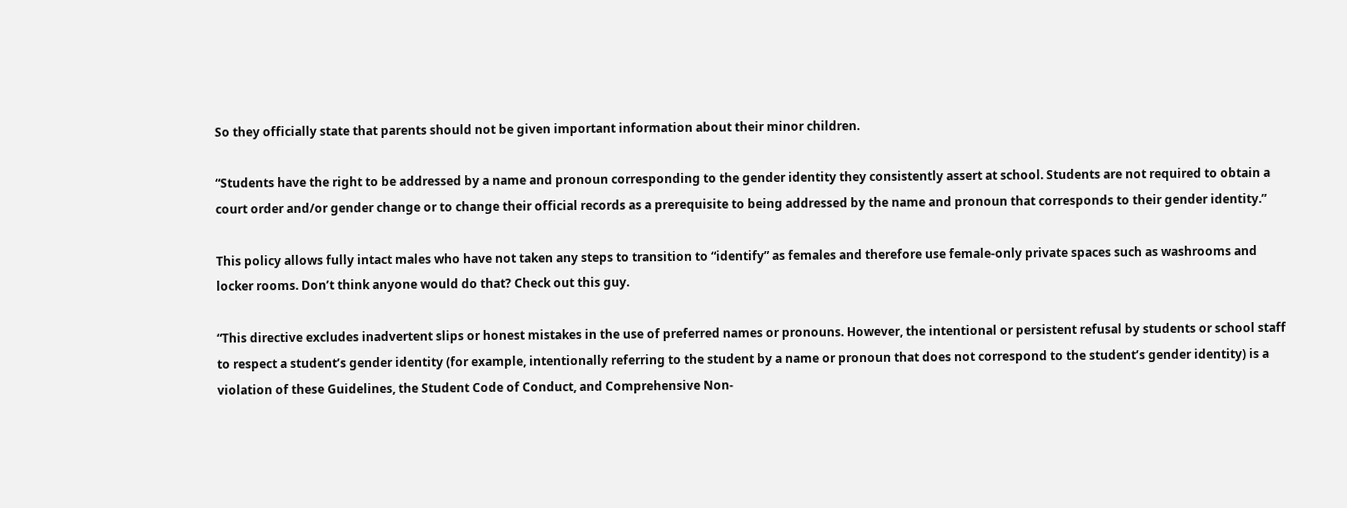So they officially state that parents should not be given important information about their minor children.

“Students have the right to be addressed by a name and pronoun corresponding to the gender identity they consistently assert at school. Students are not required to obtain a court order and/or gender change or to change their official records as a prerequisite to being addressed by the name and pronoun that corresponds to their gender identity.”

This policy allows fully intact males who have not taken any steps to transition to “identify” as females and therefore use female-only private spaces such as washrooms and locker rooms. Don’t think anyone would do that? Check out this guy.

“This directive excludes inadvertent slips or honest mistakes in the use of preferred names or pronouns. However, the intentional or persistent refusal by students or school staff to respect a student’s gender identity (for example, intentionally referring to the student by a name or pronoun that does not correspond to the student’s gender identity) is a violation of these Guidelines, the Student Code of Conduct, and Comprehensive Non-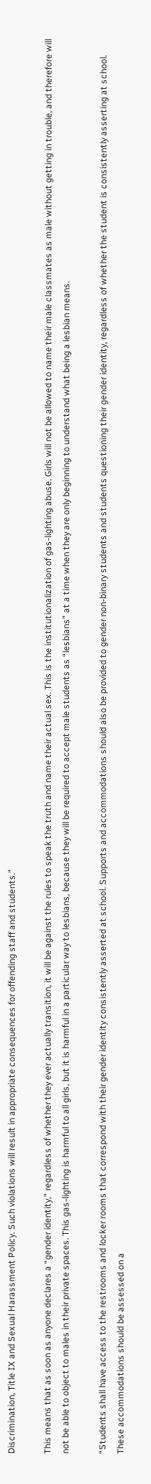Discrimination, Title IX and Sexual Harassment Policy. Such violations will result in appropriate consequences for offending staff and students.”

This means that as soon as anyone declares a “gender identity,” regardless of whether they ever actually transition, it will be against the rules to speak the truth and name their actual sex. This is the institutionalization of gas-lighting abuse. Girls will not be allowed to name their male classmates as male without getting in trouble, and therefore will not be able to object to males in their private spaces. This gas-lighting is harmful to all girls, but it is harmful in a particular way to lesbians, because they will be required to accept male students as “lesbians” at a time when they are only beginning to understand what being a lesbian means.

“Students shall have access to the restrooms and locker rooms that correspond with their gender identity consistently asserted at school. Supports and accommodations should also be provided to gender non-binary students and students questioning their gender identity, regardless of whether the student is consistently asserting at school. These accommodations should be assessed on a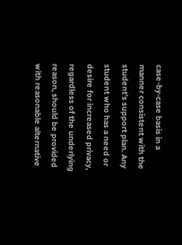case-by-case basis in a manner consistent with the student’s support plan. Any student who has a need or desire for increased privacy, regardless of the underlying reason, should be provided with reasonable alternative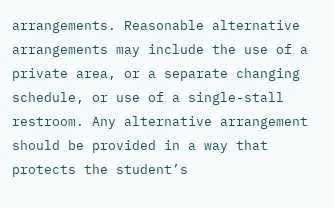arrangements. Reasonable alternative arrangements may include the use of a private area, or a separate changing schedule, or use of a single-stall restroom. Any alternative arrangement should be provided in a way that protects the student’s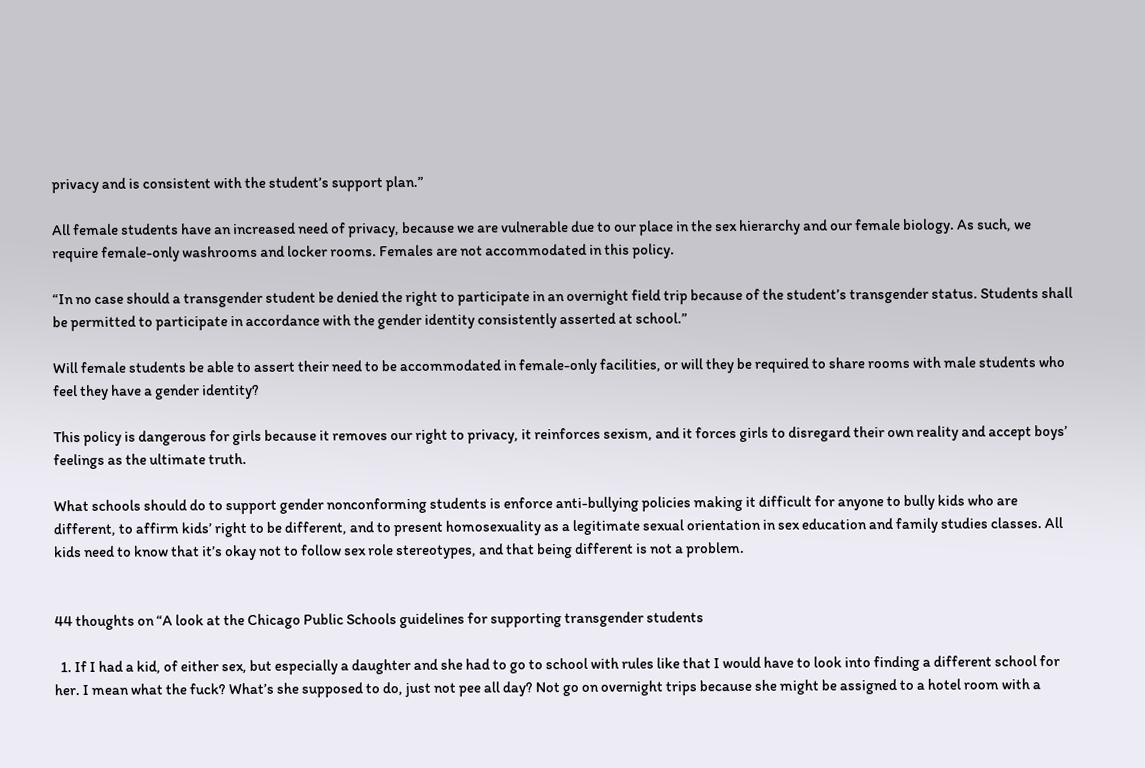privacy and is consistent with the student’s support plan.”

All female students have an increased need of privacy, because we are vulnerable due to our place in the sex hierarchy and our female biology. As such, we require female-only washrooms and locker rooms. Females are not accommodated in this policy.

“In no case should a transgender student be denied the right to participate in an overnight field trip because of the student’s transgender status. Students shall be permitted to participate in accordance with the gender identity consistently asserted at school.”

Will female students be able to assert their need to be accommodated in female-only facilities, or will they be required to share rooms with male students who feel they have a gender identity?

This policy is dangerous for girls because it removes our right to privacy, it reinforces sexism, and it forces girls to disregard their own reality and accept boys’ feelings as the ultimate truth.

What schools should do to support gender nonconforming students is enforce anti-bullying policies making it difficult for anyone to bully kids who are different, to affirm kids’ right to be different, and to present homosexuality as a legitimate sexual orientation in sex education and family studies classes. All kids need to know that it’s okay not to follow sex role stereotypes, and that being different is not a problem.


44 thoughts on “A look at the Chicago Public Schools guidelines for supporting transgender students

  1. If I had a kid, of either sex, but especially a daughter and she had to go to school with rules like that I would have to look into finding a different school for her. I mean what the fuck? What’s she supposed to do, just not pee all day? Not go on overnight trips because she might be assigned to a hotel room with a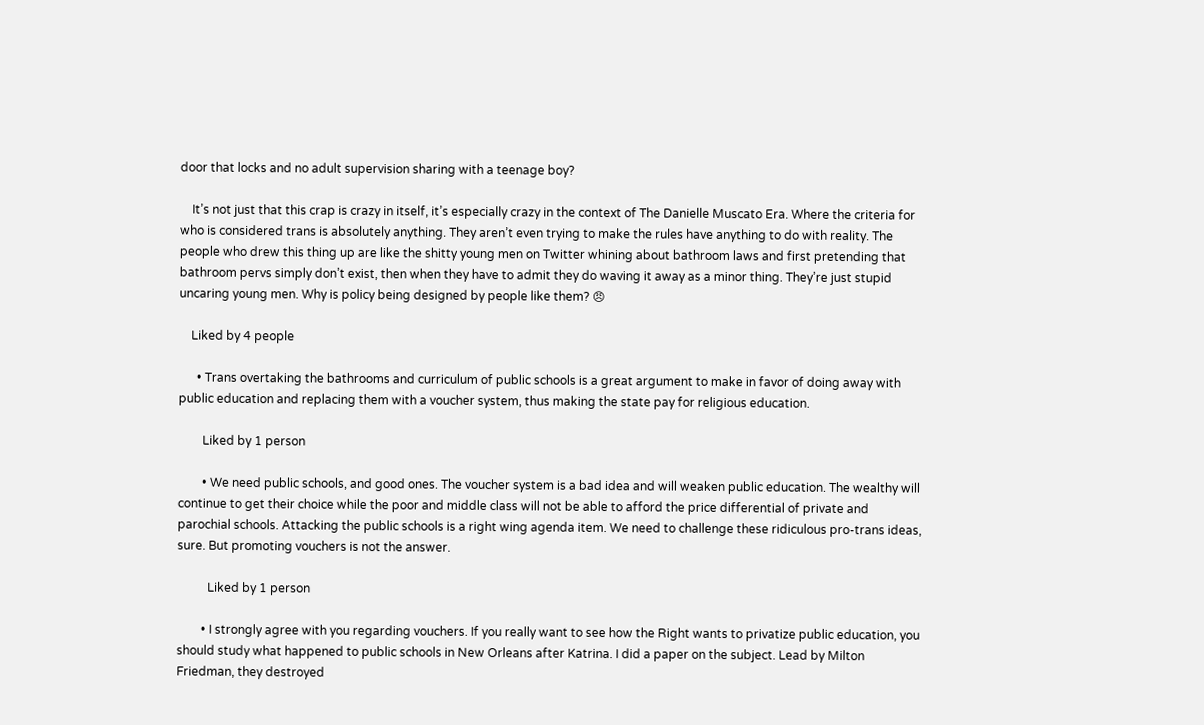door that locks and no adult supervision sharing with a teenage boy?

    It’s not just that this crap is crazy in itself, it’s especially crazy in the context of The Danielle Muscato Era. Where the criteria for who is considered trans is absolutely anything. They aren’t even trying to make the rules have anything to do with reality. The people who drew this thing up are like the shitty young men on Twitter whining about bathroom laws and first pretending that bathroom pervs simply don’t exist, then when they have to admit they do waving it away as a minor thing. They’re just stupid uncaring young men. Why is policy being designed by people like them? 😠

    Liked by 4 people

      • Trans overtaking the bathrooms and curriculum of public schools is a great argument to make in favor of doing away with public education and replacing them with a voucher system, thus making the state pay for religious education.

        Liked by 1 person

        • We need public schools, and good ones. The voucher system is a bad idea and will weaken public education. The wealthy will continue to get their choice while the poor and middle class will not be able to afford the price differential of private and parochial schools. Attacking the public schools is a right wing agenda item. We need to challenge these ridiculous pro-trans ideas, sure. But promoting vouchers is not the answer.

          Liked by 1 person

        • I strongly agree with you regarding vouchers. If you really want to see how the Right wants to privatize public education, you should study what happened to public schools in New Orleans after Katrina. I did a paper on the subject. Lead by Milton Friedman, they destroyed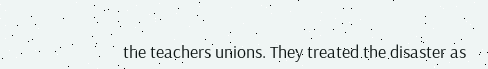the teachers unions. They treated the disaster as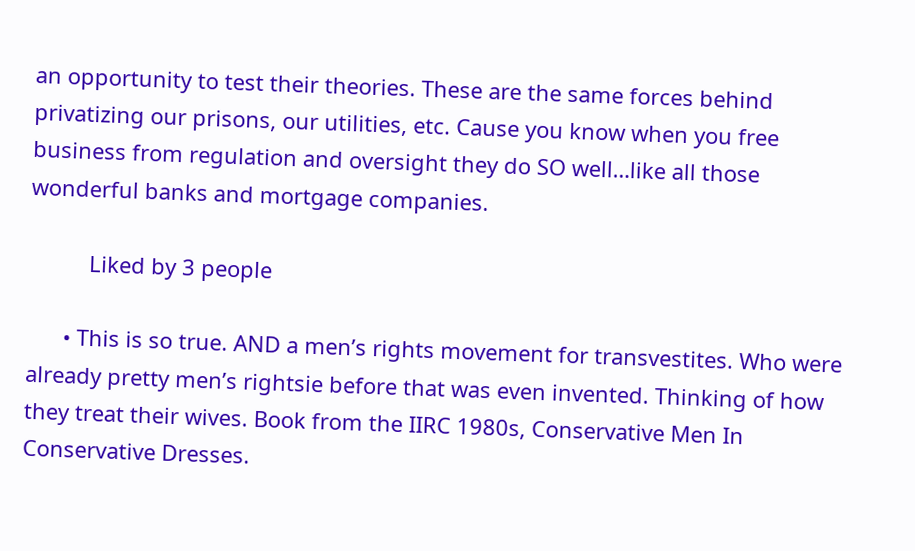an opportunity to test their theories. These are the same forces behind privatizing our prisons, our utilities, etc. Cause you know when you free business from regulation and oversight they do SO well…like all those wonderful banks and mortgage companies.

          Liked by 3 people

      • This is so true. AND a men’s rights movement for transvestites. Who were already pretty men’s rightsie before that was even invented. Thinking of how they treat their wives. Book from the IIRC 1980s, Conservative Men In Conservative Dresses.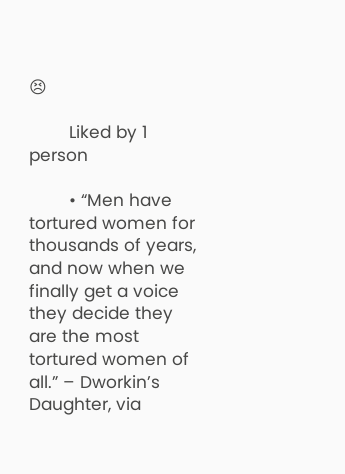😣

        Liked by 1 person

        • “Men have tortured women for thousands of years, and now when we finally get a voice they decide they are the most tortured women of all.” – Dworkin’s Daughter, via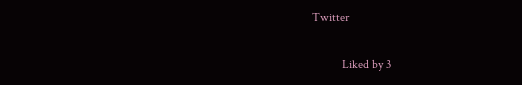Twitter

          Liked by 3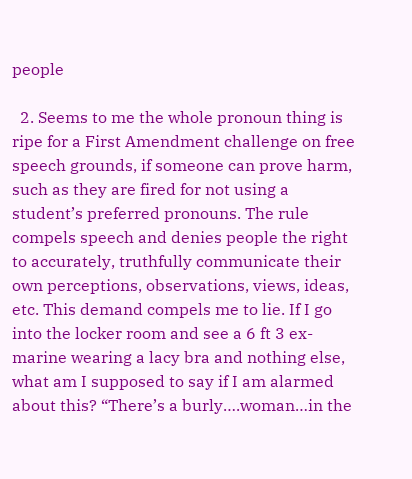people

  2. Seems to me the whole pronoun thing is ripe for a First Amendment challenge on free speech grounds, if someone can prove harm, such as they are fired for not using a student’s preferred pronouns. The rule compels speech and denies people the right to accurately, truthfully communicate their own perceptions, observations, views, ideas, etc. This demand compels me to lie. If I go into the locker room and see a 6 ft 3 ex-marine wearing a lacy bra and nothing else, what am I supposed to say if I am alarmed about this? “There’s a burly….woman…in the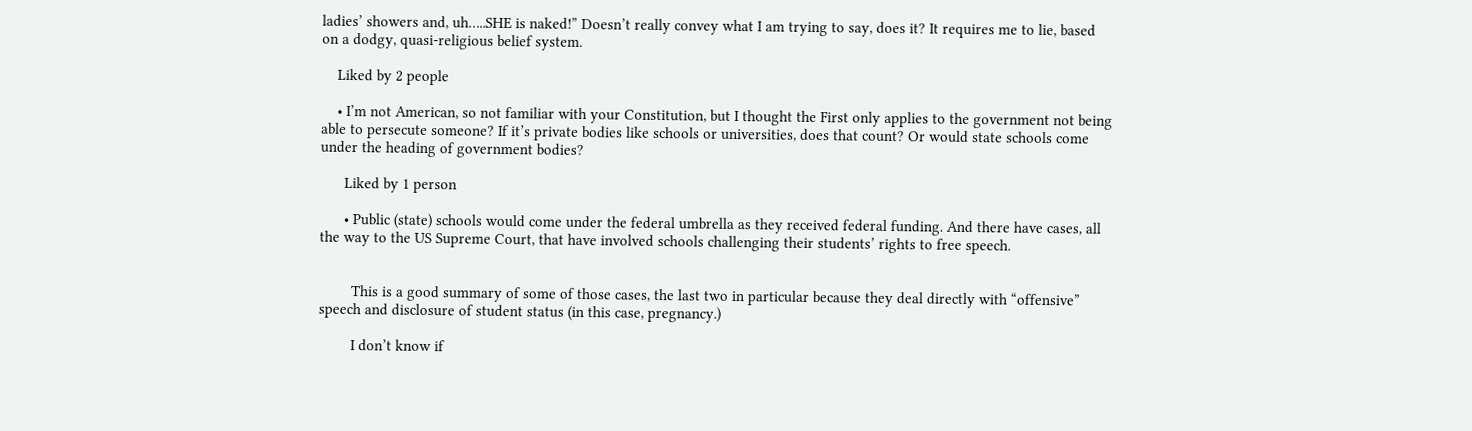ladies’ showers and, uh…..SHE is naked!” Doesn’t really convey what I am trying to say, does it? It requires me to lie, based on a dodgy, quasi-religious belief system.

    Liked by 2 people

    • I’m not American, so not familiar with your Constitution, but I thought the First only applies to the government not being able to persecute someone? If it’s private bodies like schools or universities, does that count? Or would state schools come under the heading of government bodies?

      Liked by 1 person

      • Public (state) schools would come under the federal umbrella as they received federal funding. And there have cases, all the way to the US Supreme Court, that have involved schools challenging their students’ rights to free speech.


        This is a good summary of some of those cases, the last two in particular because they deal directly with “offensive” speech and disclosure of student status (in this case, pregnancy.)

        I don’t know if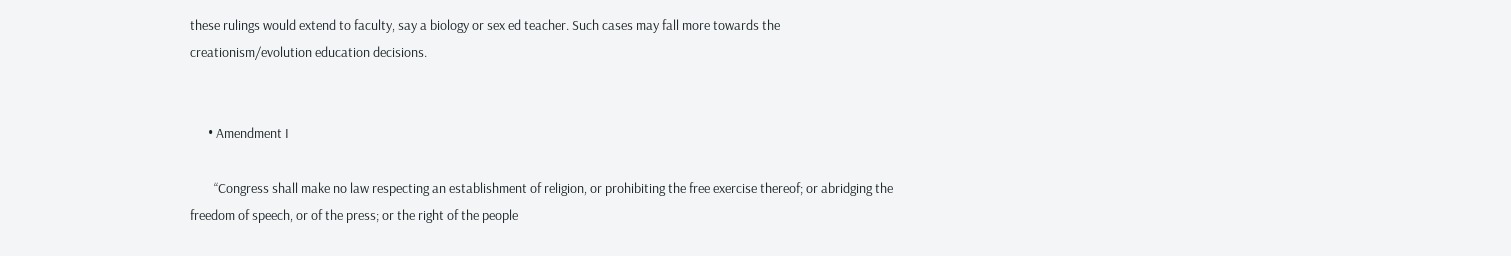these rulings would extend to faculty, say a biology or sex ed teacher. Such cases may fall more towards the creationism/evolution education decisions.


      • Amendment I

        “Congress shall make no law respecting an establishment of religion, or prohibiting the free exercise thereof; or abridging the freedom of speech, or of the press; or the right of the people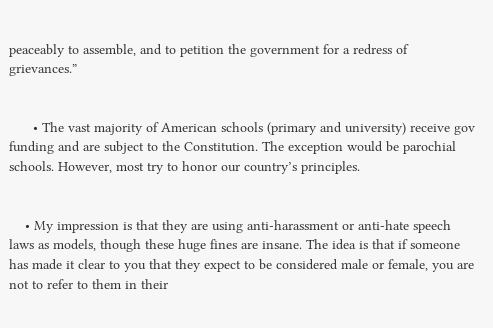peaceably to assemble, and to petition the government for a redress of grievances.”


      • The vast majority of American schools (primary and university) receive gov funding and are subject to the Constitution. The exception would be parochial schools. However, most try to honor our country’s principles.


    • My impression is that they are using anti-harassment or anti-hate speech laws as models, though these huge fines are insane. The idea is that if someone has made it clear to you that they expect to be considered male or female, you are not to refer to them in their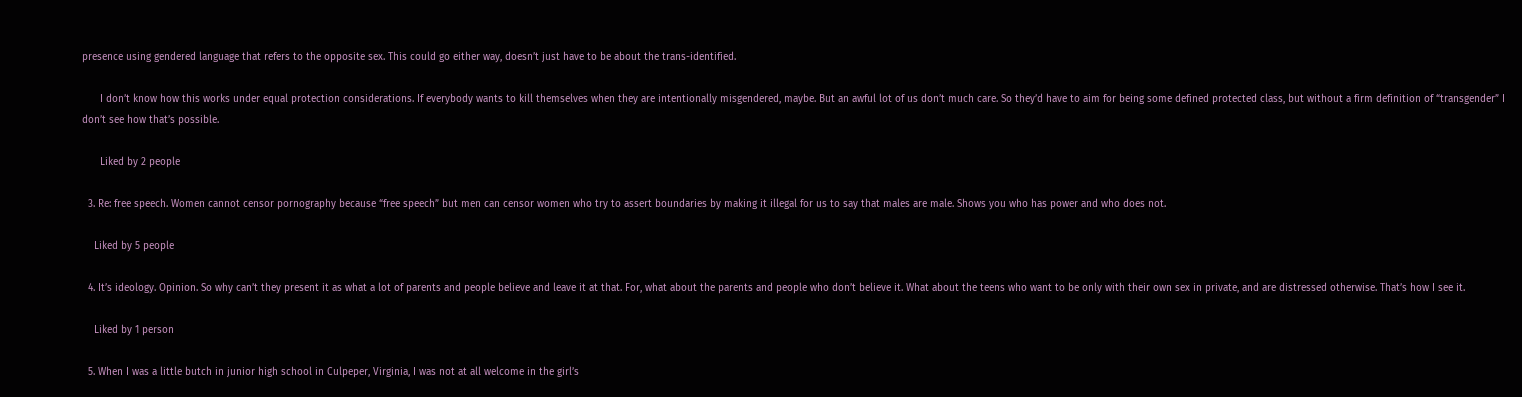presence using gendered language that refers to the opposite sex. This could go either way, doesn’t just have to be about the trans-identified.

      I don’t know how this works under equal protection considerations. If everybody wants to kill themselves when they are intentionally misgendered, maybe. But an awful lot of us don’t much care. So they’d have to aim for being some defined protected class, but without a firm definition of “transgender” I don’t see how that’s possible.

      Liked by 2 people

  3. Re: free speech. Women cannot censor pornography because “free speech” but men can censor women who try to assert boundaries by making it illegal for us to say that males are male. Shows you who has power and who does not.

    Liked by 5 people

  4. It’s ideology. Opinion. So why can’t they present it as what a lot of parents and people believe and leave it at that. For, what about the parents and people who don’t believe it. What about the teens who want to be only with their own sex in private, and are distressed otherwise. That’s how I see it.

    Liked by 1 person

  5. When I was a little butch in junior high school in Culpeper, Virginia, I was not at all welcome in the girl’s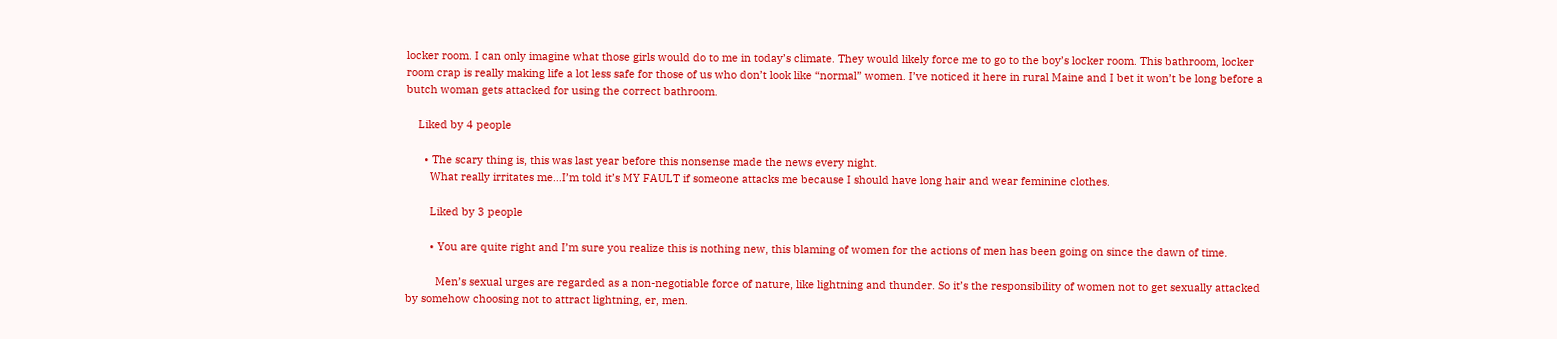locker room. I can only imagine what those girls would do to me in today’s climate. They would likely force me to go to the boy’s locker room. This bathroom, locker room crap is really making life a lot less safe for those of us who don’t look like “normal” women. I’ve noticed it here in rural Maine and I bet it won’t be long before a butch woman gets attacked for using the correct bathroom.

    Liked by 4 people

      • The scary thing is, this was last year before this nonsense made the news every night.
        What really irritates me…I’m told it’s MY FAULT if someone attacks me because I should have long hair and wear feminine clothes.

        Liked by 3 people

        • You are quite right and I’m sure you realize this is nothing new, this blaming of women for the actions of men has been going on since the dawn of time.

          Men’s sexual urges are regarded as a non-negotiable force of nature, like lightning and thunder. So it’s the responsibility of women not to get sexually attacked by somehow choosing not to attract lightning, er, men.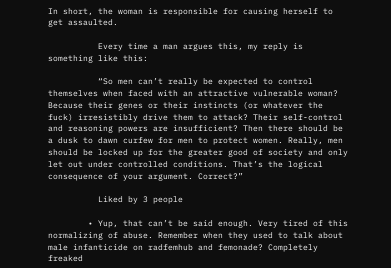In short, the woman is responsible for causing herself to get assaulted.

          Every time a man argues this, my reply is something like this:

          “So men can’t really be expected to control themselves when faced with an attractive vulnerable woman? Because their genes or their instincts (or whatever the fuck) irresistibly drive them to attack? Their self-control and reasoning powers are insufficient? Then there should be a dusk to dawn curfew for men to protect women. Really, men should be locked up for the greater good of society and only let out under controlled conditions. That’s the logical consequence of your argument. Correct?”

          Liked by 3 people

        • Yup, that can’t be said enough. Very tired of this normalizing of abuse. Remember when they used to talk about male infanticide on radfemhub and femonade? Completely freaked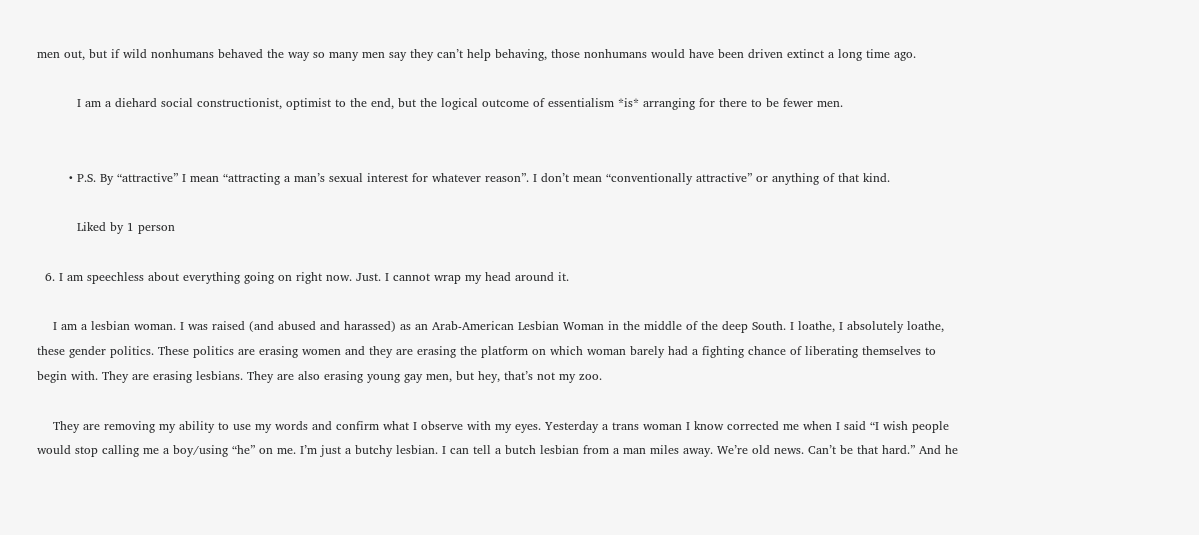men out, but if wild nonhumans behaved the way so many men say they can’t help behaving, those nonhumans would have been driven extinct a long time ago.

          I am a diehard social constructionist, optimist to the end, but the logical outcome of essentialism *is* arranging for there to be fewer men.


        • P.S. By “attractive” I mean “attracting a man’s sexual interest for whatever reason”. I don’t mean “conventionally attractive” or anything of that kind.

          Liked by 1 person

  6. I am speechless about everything going on right now. Just. I cannot wrap my head around it.

    I am a lesbian woman. I was raised (and abused and harassed) as an Arab-American Lesbian Woman in the middle of the deep South. I loathe, I absolutely loathe, these gender politics. These politics are erasing women and they are erasing the platform on which woman barely had a fighting chance of liberating themselves to begin with. They are erasing lesbians. They are also erasing young gay men, but hey, that’s not my zoo.

    They are removing my ability to use my words and confirm what I observe with my eyes. Yesterday a trans woman I know corrected me when I said “I wish people would stop calling me a boy/using “he” on me. I’m just a butchy lesbian. I can tell a butch lesbian from a man miles away. We’re old news. Can’t be that hard.” And he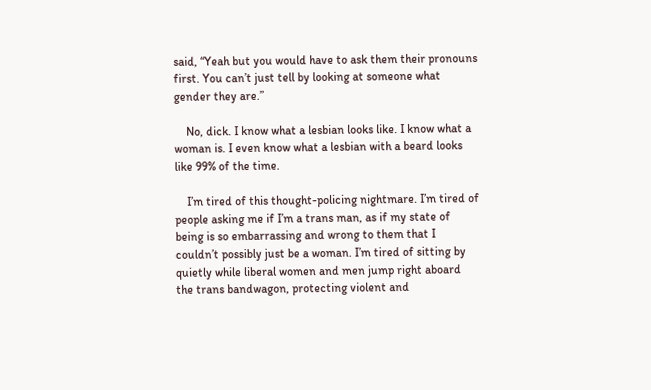said, “Yeah but you would have to ask them their pronouns first. You can’t just tell by looking at someone what gender they are.”

    No, dick. I know what a lesbian looks like. I know what a woman is. I even know what a lesbian with a beard looks like 99% of the time.

    I’m tired of this thought-policing nightmare. I’m tired of people asking me if I’m a trans man, as if my state of being is so embarrassing and wrong to them that I couldn’t possibly just be a woman. I’m tired of sitting by quietly while liberal women and men jump right aboard the trans bandwagon, protecting violent and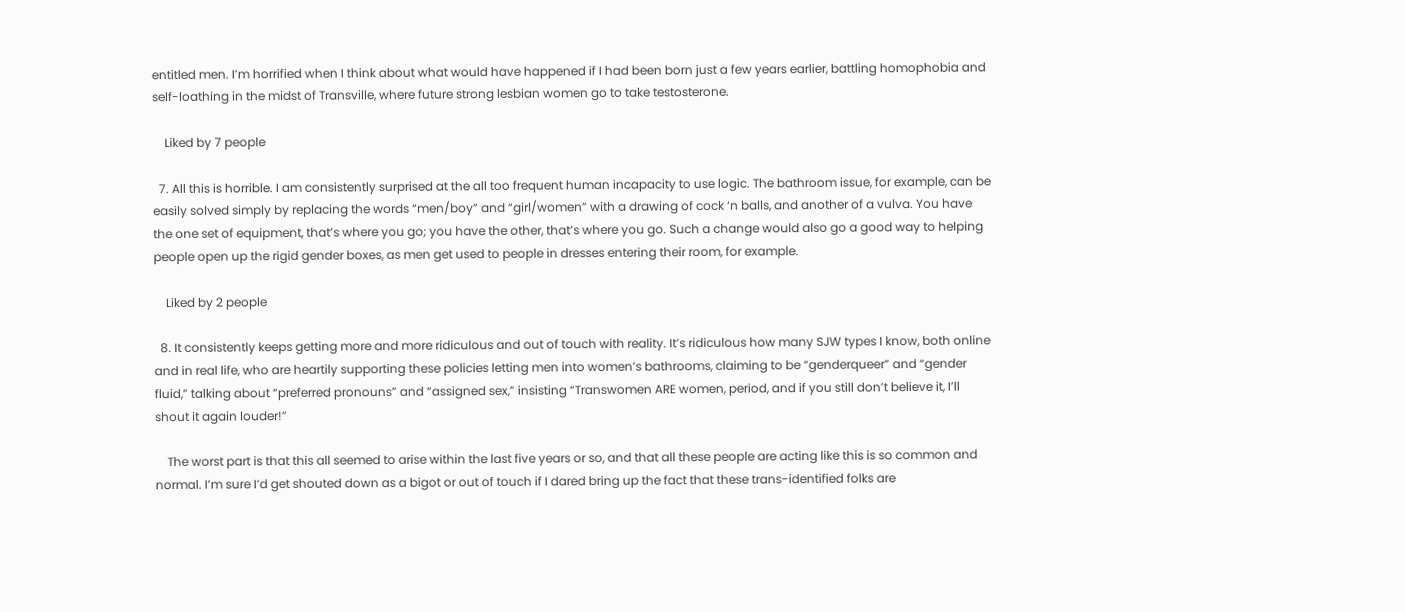entitled men. I’m horrified when I think about what would have happened if I had been born just a few years earlier, battling homophobia and self-loathing in the midst of Transville, where future strong lesbian women go to take testosterone.

    Liked by 7 people

  7. All this is horrible. I am consistently surprised at the all too frequent human incapacity to use logic. The bathroom issue, for example, can be easily solved simply by replacing the words “men/boy” and “girl/women” with a drawing of cock ‘n balls, and another of a vulva. You have the one set of equipment, that’s where you go; you have the other, that’s where you go. Such a change would also go a good way to helping people open up the rigid gender boxes, as men get used to people in dresses entering their room, for example.

    Liked by 2 people

  8. It consistently keeps getting more and more ridiculous and out of touch with reality. It’s ridiculous how many SJW types I know, both online and in real life, who are heartily supporting these policies letting men into women’s bathrooms, claiming to be “genderqueer” and “gender fluid,” talking about “preferred pronouns” and “assigned sex,” insisting “Transwomen ARE women, period, and if you still don’t believe it, I’ll shout it again louder!”

    The worst part is that this all seemed to arise within the last five years or so, and that all these people are acting like this is so common and normal. I’m sure I’d get shouted down as a bigot or out of touch if I dared bring up the fact that these trans-identified folks are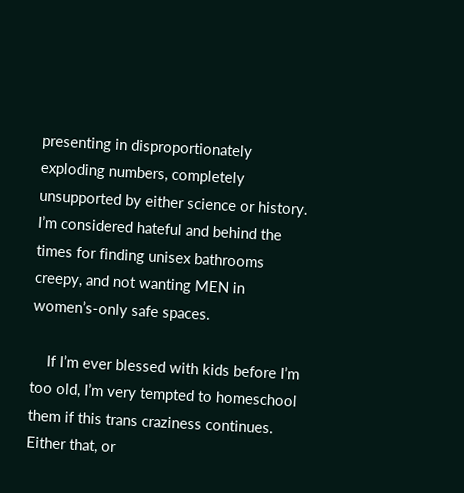presenting in disproportionately exploding numbers, completely unsupported by either science or history. I’m considered hateful and behind the times for finding unisex bathrooms creepy, and not wanting MEN in women’s-only safe spaces.

    If I’m ever blessed with kids before I’m too old, I’m very tempted to homeschool them if this trans craziness continues. Either that, or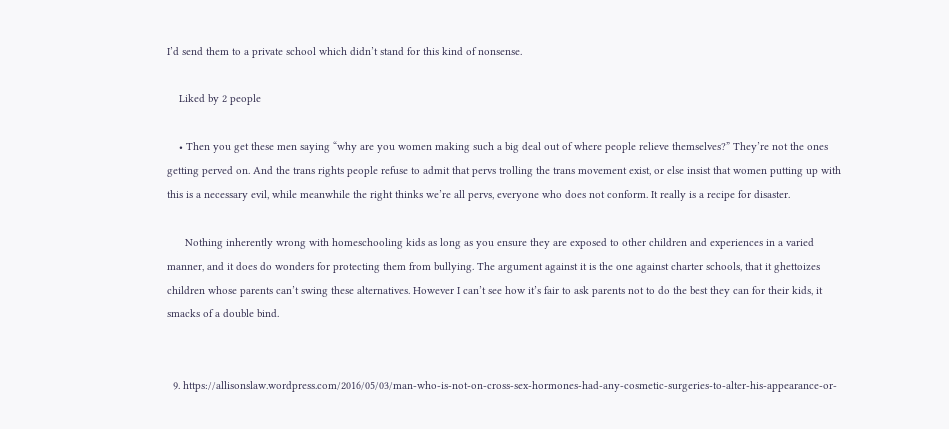I’d send them to a private school which didn’t stand for this kind of nonsense.

    Liked by 2 people

    • Then you get these men saying “why are you women making such a big deal out of where people relieve themselves?” They’re not the ones getting perved on. And the trans rights people refuse to admit that pervs trolling the trans movement exist, or else insist that women putting up with this is a necessary evil, while meanwhile the right thinks we’re all pervs, everyone who does not conform. It really is a recipe for disaster.

      Nothing inherently wrong with homeschooling kids as long as you ensure they are exposed to other children and experiences in a varied manner, and it does do wonders for protecting them from bullying. The argument against it is the one against charter schools, that it ghettoizes children whose parents can’t swing these alternatives. However I can’t see how it’s fair to ask parents not to do the best they can for their kids, it smacks of a double bind.


  9. https://allisonslaw.wordpress.com/2016/05/03/man-who-is-not-on-cross-sex-hormones-had-any-cosmetic-surgeries-to-alter-his-appearance-or-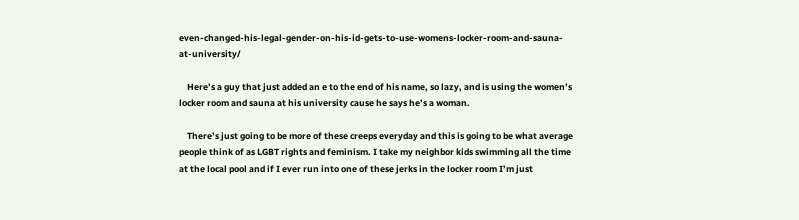even-changed-his-legal-gender-on-his-id-gets-to-use-womens-locker-room-and-sauna-at-university/

    Here’s a guy that just added an e to the end of his name, so lazy, and is using the women’s locker room and sauna at his university cause he says he’s a woman.

    There’s just going to be more of these creeps everyday and this is going to be what average people think of as LGBT rights and feminism. I take my neighbor kids swimming all the time at the local pool and if I ever run into one of these jerks in the locker room I’m just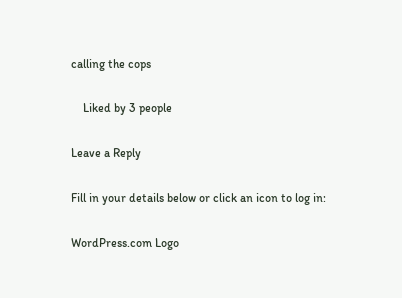calling the cops

    Liked by 3 people

Leave a Reply

Fill in your details below or click an icon to log in:

WordPress.com Logo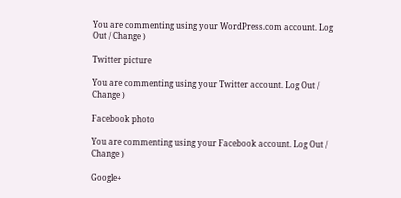You are commenting using your WordPress.com account. Log Out / Change )

Twitter picture

You are commenting using your Twitter account. Log Out / Change )

Facebook photo

You are commenting using your Facebook account. Log Out / Change )

Google+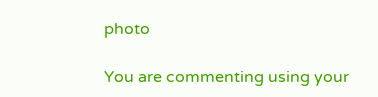photo

You are commenting using your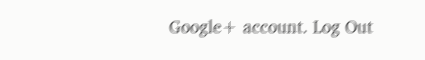Google+ account. Log Out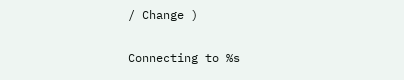/ Change )

Connecting to %s